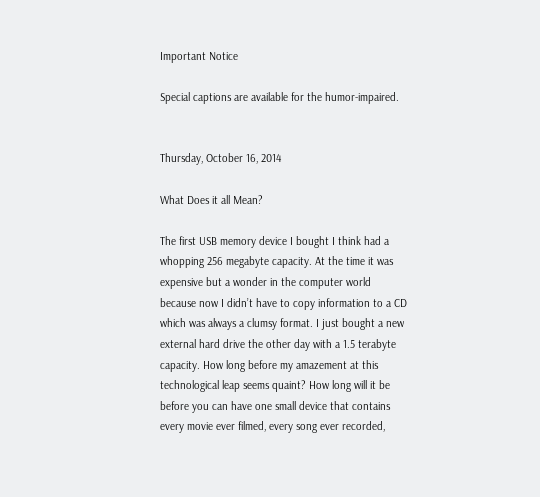Important Notice

Special captions are available for the humor-impaired.


Thursday, October 16, 2014

What Does it all Mean?

The first USB memory device I bought I think had a whopping 256 megabyte capacity. At the time it was expensive but a wonder in the computer world because now I didn’t have to copy information to a CD which was always a clumsy format. I just bought a new external hard drive the other day with a 1.5 terabyte capacity. How long before my amazement at this technological leap seems quaint? How long will it be before you can have one small device that contains every movie ever filmed, every song ever recorded,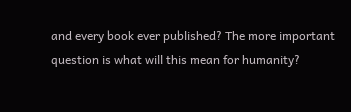and every book ever published? The more important question is what will this mean for humanity?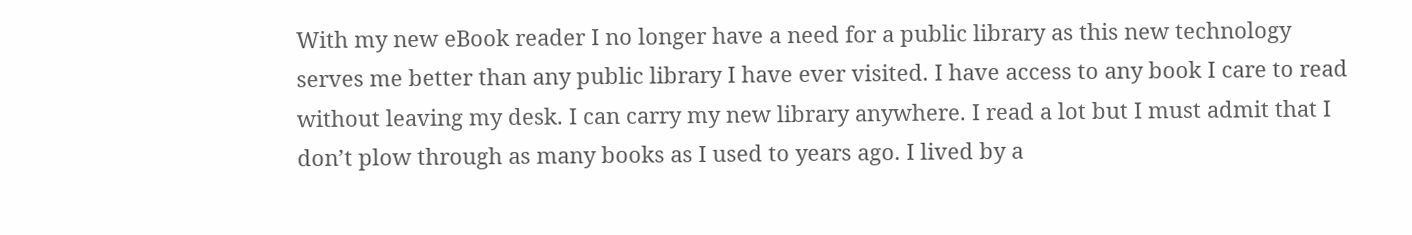With my new eBook reader I no longer have a need for a public library as this new technology serves me better than any public library I have ever visited. I have access to any book I care to read without leaving my desk. I can carry my new library anywhere. I read a lot but I must admit that I don’t plow through as many books as I used to years ago. I lived by a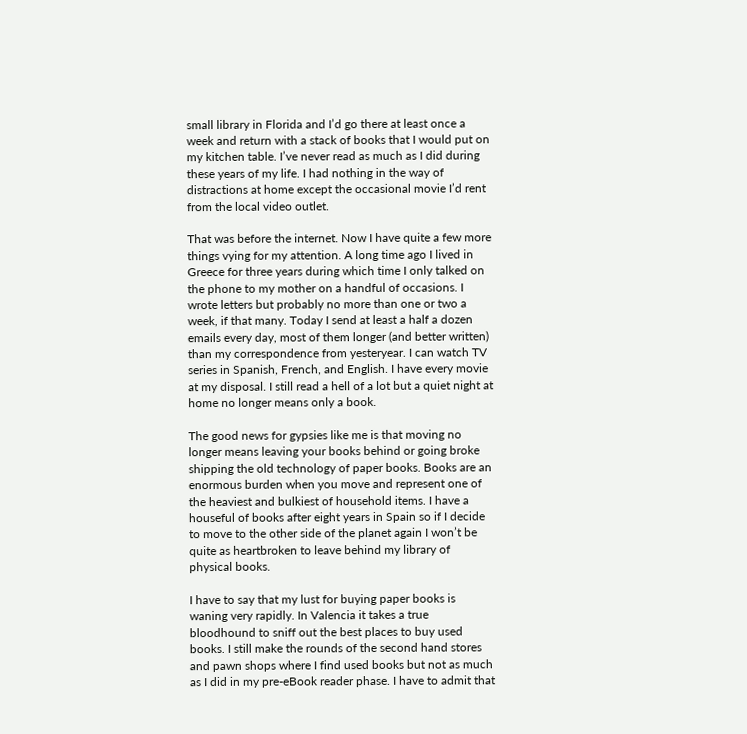small library in Florida and I’d go there at least once a week and return with a stack of books that I would put on my kitchen table. I’ve never read as much as I did during these years of my life. I had nothing in the way of distractions at home except the occasional movie I’d rent from the local video outlet.

That was before the internet. Now I have quite a few more things vying for my attention. A long time ago I lived in Greece for three years during which time I only talked on the phone to my mother on a handful of occasions. I wrote letters but probably no more than one or two a week, if that many. Today I send at least a half a dozen emails every day, most of them longer (and better written) than my correspondence from yesteryear. I can watch TV series in Spanish, French, and English. I have every movie at my disposal. I still read a hell of a lot but a quiet night at home no longer means only a book.

The good news for gypsies like me is that moving no longer means leaving your books behind or going broke shipping the old technology of paper books. Books are an enormous burden when you move and represent one of the heaviest and bulkiest of household items. I have a houseful of books after eight years in Spain so if I decide to move to the other side of the planet again I won’t be quite as heartbroken to leave behind my library of physical books.

I have to say that my lust for buying paper books is waning very rapidly. In Valencia it takes a true bloodhound to sniff out the best places to buy used books. I still make the rounds of the second hand stores and pawn shops where I find used books but not as much as I did in my pre-eBook reader phase. I have to admit that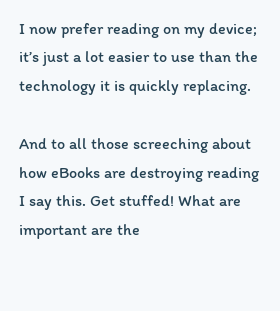I now prefer reading on my device; it’s just a lot easier to use than the technology it is quickly replacing.

And to all those screeching about how eBooks are destroying reading I say this. Get stuffed! What are important are the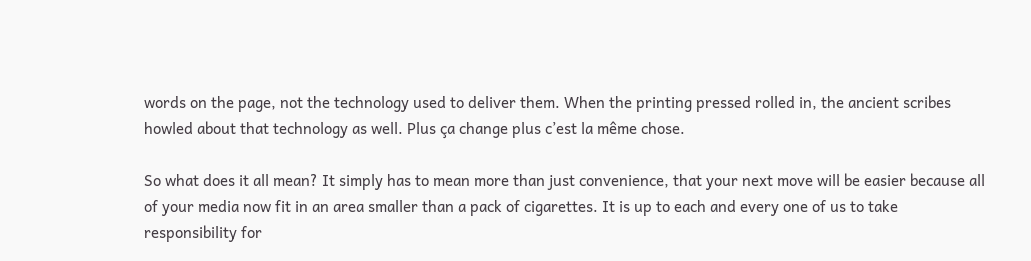words on the page, not the technology used to deliver them. When the printing pressed rolled in, the ancient scribes howled about that technology as well. Plus ça change plus c’est la même chose.

So what does it all mean? It simply has to mean more than just convenience, that your next move will be easier because all of your media now fit in an area smaller than a pack of cigarettes. It is up to each and every one of us to take responsibility for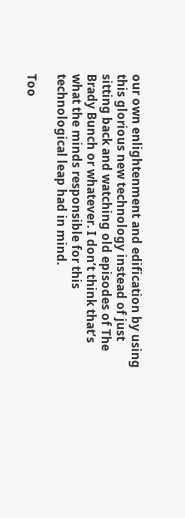our own enlightenment and edification by using this glorious new technology instead of just sitting back and watching old episodes of The Brady Bunch or whatever. I don’t think that’s what the minds responsible for this technological leap had in mind.

Too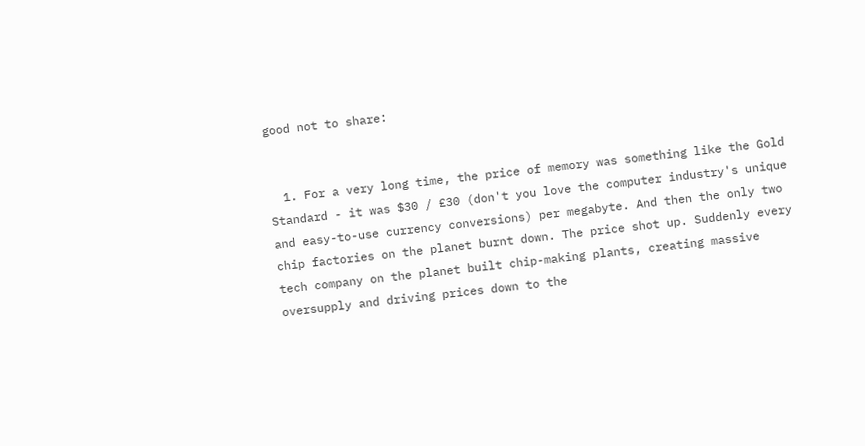good not to share:


  1. For a very long time, the price of memory was something like the Gold Standard - it was $30 / £30 (don't you love the computer industry's unique and easy-to-use currency conversions) per megabyte. And then the only two chip factories on the planet burnt down. The price shot up. Suddenly every tech company on the planet built chip-making plants, creating massive oversupply and driving prices down to the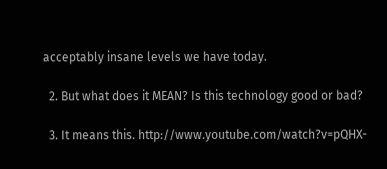acceptably insane levels we have today.

  2. But what does it MEAN? Is this technology good or bad?

  3. It means this. http://www.youtube.com/watch?v=pQHX-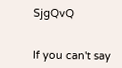SjgQvQ


If you can't say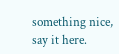something nice, say it here.